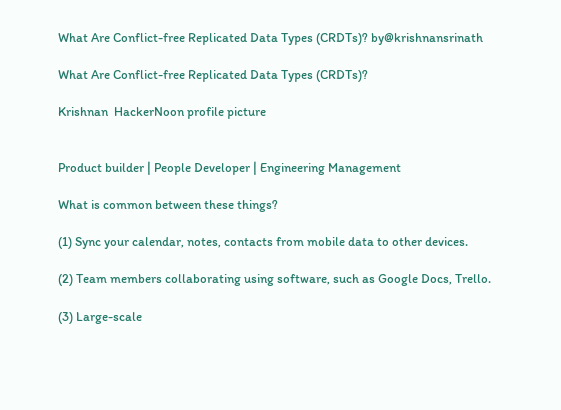What Are Conflict-free Replicated Data Types (CRDTs)? by@krishnansrinath

What Are Conflict-free Replicated Data Types (CRDTs)?

Krishnan  HackerNoon profile picture


Product builder | People Developer | Engineering Management

What is common between these things?

(1) Sync your calendar, notes, contacts from mobile data to other devices.

(2) Team members collaborating using software, such as Google Docs, Trello.

(3) Large-scale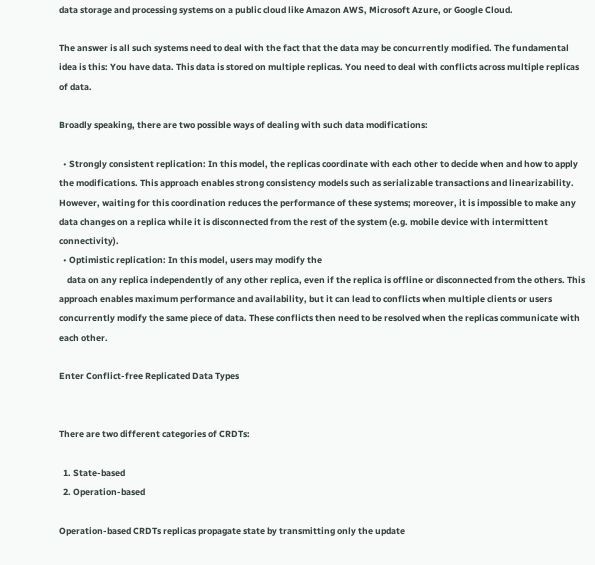data storage and processing systems on a public cloud like Amazon AWS, Microsoft Azure, or Google Cloud.

The answer is all such systems need to deal with the fact that the data may be concurrently modified. The fundamental idea is this: You have data. This data is stored on multiple replicas. You need to deal with conflicts across multiple replicas of data.

Broadly speaking, there are two possible ways of dealing with such data modifications:

  • Strongly consistent replication: In this model, the replicas coordinate with each other to decide when and how to apply the modifications. This approach enables strong consistency models such as serializable transactions and linearizability. However, waiting for this coordination reduces the performance of these systems; moreover, it is impossible to make any data changes on a replica while it is disconnected from the rest of the system (e.g. mobile device with intermittent connectivity).
  • Optimistic replication: In this model, users may modify the
    data on any replica independently of any other replica, even if the replica is offline or disconnected from the others. This approach enables maximum performance and availability, but it can lead to conflicts when multiple clients or users concurrently modify the same piece of data. These conflicts then need to be resolved when the replicas communicate with each other.

Enter Conflict-free Replicated Data Types


There are two different categories of CRDTs:

  1. State-based
  2. Operation-based

Operation-based CRDTs replicas propagate state by transmitting only the update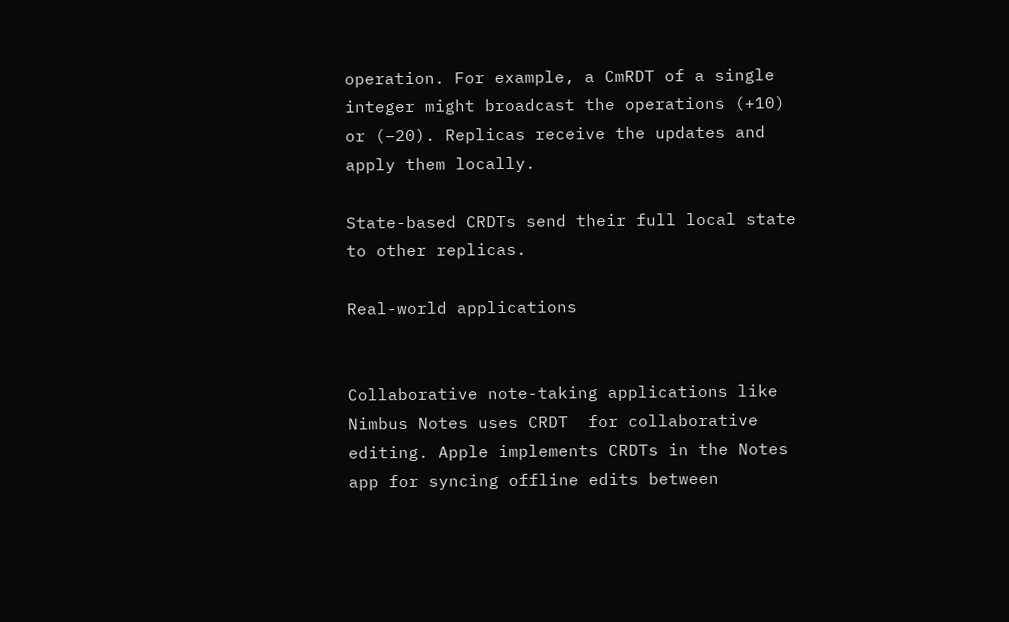operation. For example, a CmRDT of a single integer might broadcast the operations (+10) or (−20). Replicas receive the updates and apply them locally.

State-based CRDTs send their full local state to other replicas.

Real-world applications


Collaborative note-taking applications like Nimbus Notes uses CRDT  for collaborative editing. Apple implements CRDTs in the Notes app for syncing offline edits between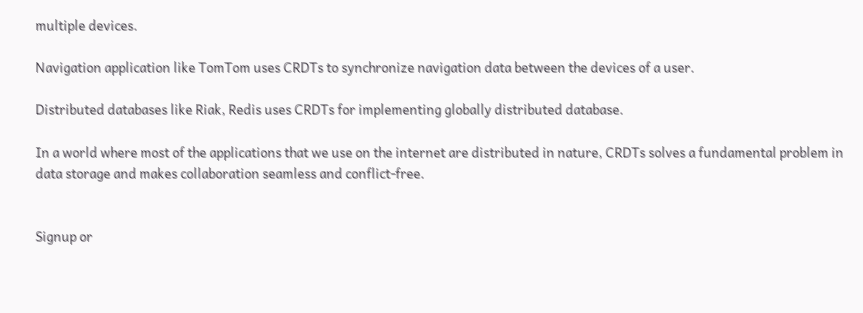multiple devices.

Navigation application like TomTom uses CRDTs to synchronize navigation data between the devices of a user.

Distributed databases like Riak, Redis uses CRDTs for implementing globally distributed database.

In a world where most of the applications that we use on the internet are distributed in nature, CRDTs solves a fundamental problem in data storage and makes collaboration seamless and conflict-free.


Signup or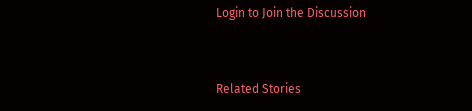Login to Join the Discussion


Related Stories